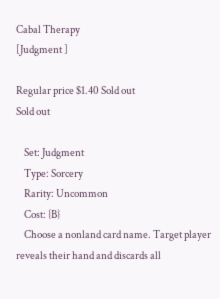Cabal Therapy
[Judgment ]

Regular price $1.40 Sold out
Sold out

    Set: Judgment
    Type: Sorcery
    Rarity: Uncommon
    Cost: {B}
    Choose a nonland card name. Target player reveals their hand and discards all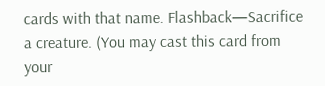cards with that name. Flashback—Sacrifice a creature. (You may cast this card from your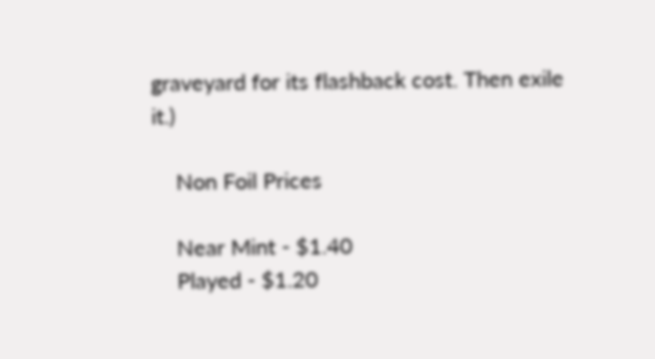graveyard for its flashback cost. Then exile it.)

    Non Foil Prices

    Near Mint - $1.40
    Played - $1.20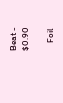Beat - $0.90

    Foil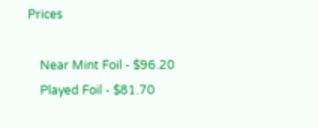Prices

    Near Mint Foil - $96.20
    Played Foil - $81.70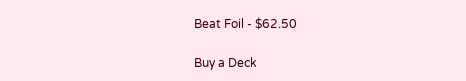Beat Foil - $62.50

Buy a Deck